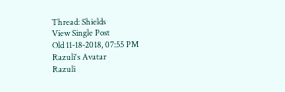Thread: Shields
View Single Post
Old 11-18-2018, 07:55 PM
Razuli's Avatar
Razuli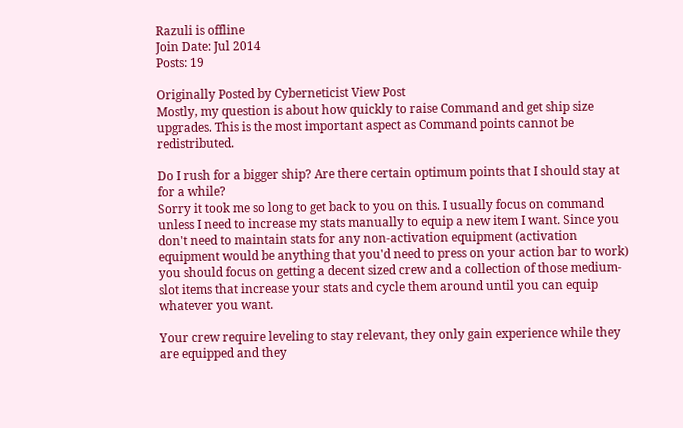Razuli is offline
Join Date: Jul 2014
Posts: 19

Originally Posted by Cyberneticist View Post
Mostly, my question is about how quickly to raise Command and get ship size upgrades. This is the most important aspect as Command points cannot be redistributed.

Do I rush for a bigger ship? Are there certain optimum points that I should stay at for a while?
Sorry it took me so long to get back to you on this. I usually focus on command unless I need to increase my stats manually to equip a new item I want. Since you don't need to maintain stats for any non-activation equipment (activation equipment would be anything that you'd need to press on your action bar to work) you should focus on getting a decent sized crew and a collection of those medium-slot items that increase your stats and cycle them around until you can equip whatever you want.

Your crew require leveling to stay relevant, they only gain experience while they are equipped and they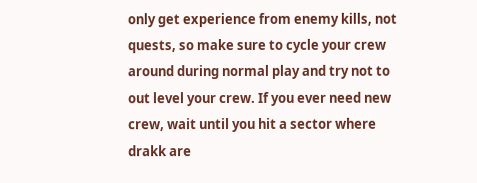only get experience from enemy kills, not quests, so make sure to cycle your crew around during normal play and try not to out level your crew. If you ever need new crew, wait until you hit a sector where drakk are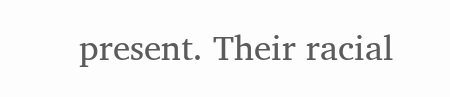present. Their racial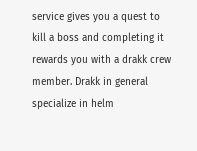service gives you a quest to kill a boss and completing it rewards you with a drakk crew member. Drakk in general specialize in helm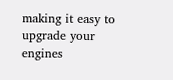making it easy to upgrade your engines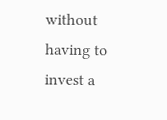without having to invest a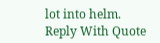lot into helm.
Reply With Quote